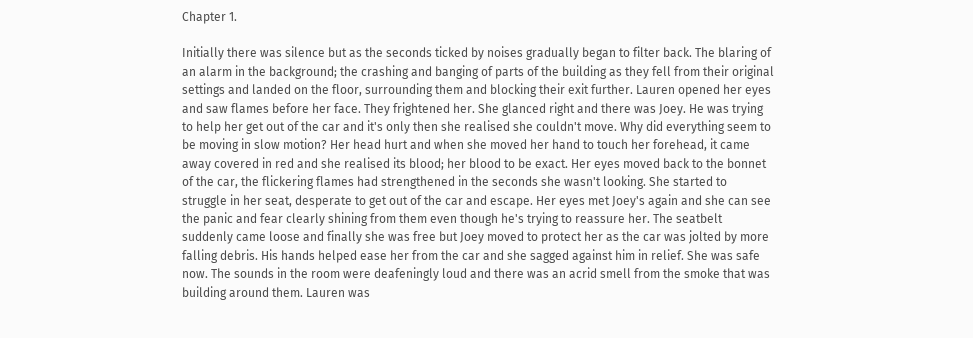Chapter 1.

Initially there was silence but as the seconds ticked by noises gradually began to filter back. The blaring of an alarm in the background; the crashing and banging of parts of the building as they fell from their original settings and landed on the floor, surrounding them and blocking their exit further. Lauren opened her eyes and saw flames before her face. They frightened her. She glanced right and there was Joey. He was trying to help her get out of the car and it's only then she realised she couldn't move. Why did everything seem to be moving in slow motion? Her head hurt and when she moved her hand to touch her forehead, it came away covered in red and she realised its blood; her blood to be exact. Her eyes moved back to the bonnet of the car, the flickering flames had strengthened in the seconds she wasn't looking. She started to struggle in her seat, desperate to get out of the car and escape. Her eyes met Joey's again and she can see the panic and fear clearly shining from them even though he's trying to reassure her. The seatbelt suddenly came loose and finally she was free but Joey moved to protect her as the car was jolted by more falling debris. His hands helped ease her from the car and she sagged against him in relief. She was safe now. The sounds in the room were deafeningly loud and there was an acrid smell from the smoke that was building around them. Lauren was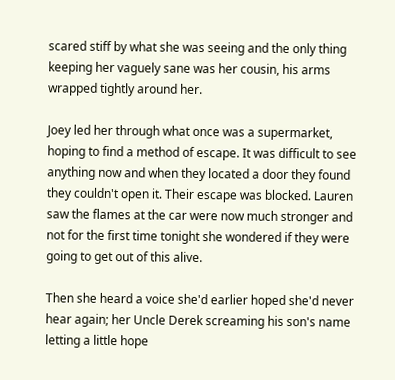scared stiff by what she was seeing and the only thing keeping her vaguely sane was her cousin, his arms wrapped tightly around her.

Joey led her through what once was a supermarket, hoping to find a method of escape. It was difficult to see anything now and when they located a door they found they couldn't open it. Their escape was blocked. Lauren saw the flames at the car were now much stronger and not for the first time tonight she wondered if they were going to get out of this alive.

Then she heard a voice she'd earlier hoped she'd never hear again; her Uncle Derek screaming his son's name letting a little hope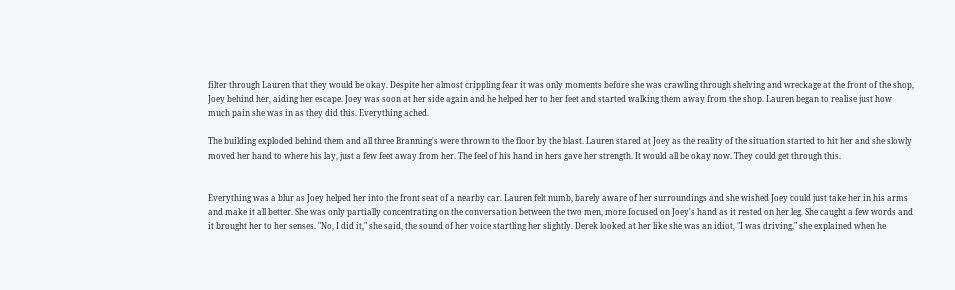filter through Lauren that they would be okay. Despite her almost crippling fear it was only moments before she was crawling through shelving and wreckage at the front of the shop, Joey behind her, aiding her escape. Joey was soon at her side again and he helped her to her feet and started walking them away from the shop. Lauren began to realise just how much pain she was in as they did this. Everything ached.

The building exploded behind them and all three Branning's were thrown to the floor by the blast. Lauren stared at Joey as the reality of the situation started to hit her and she slowly moved her hand to where his lay, just a few feet away from her. The feel of his hand in hers gave her strength. It would all be okay now. They could get through this.


Everything was a blur as Joey helped her into the front seat of a nearby car. Lauren felt numb, barely aware of her surroundings and she wished Joey could just take her in his arms and make it all better. She was only partially concentrating on the conversation between the two men, more focused on Joey's hand as it rested on her leg. She caught a few words and it brought her to her senses. "No, I did it," she said, the sound of her voice startling her slightly. Derek looked at her like she was an idiot, "I was driving," she explained when he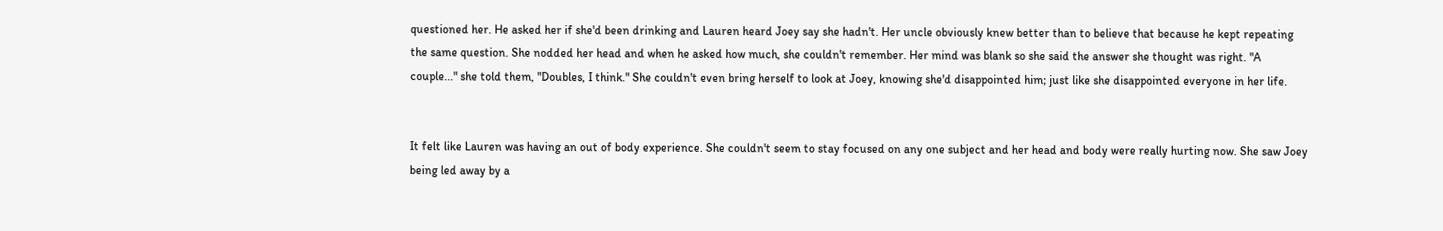questioned her. He asked her if she'd been drinking and Lauren heard Joey say she hadn't. Her uncle obviously knew better than to believe that because he kept repeating the same question. She nodded her head and when he asked how much, she couldn't remember. Her mind was blank so she said the answer she thought was right. "A couple..." she told them, "Doubles, I think." She couldn't even bring herself to look at Joey, knowing she'd disappointed him; just like she disappointed everyone in her life.


It felt like Lauren was having an out of body experience. She couldn't seem to stay focused on any one subject and her head and body were really hurting now. She saw Joey being led away by a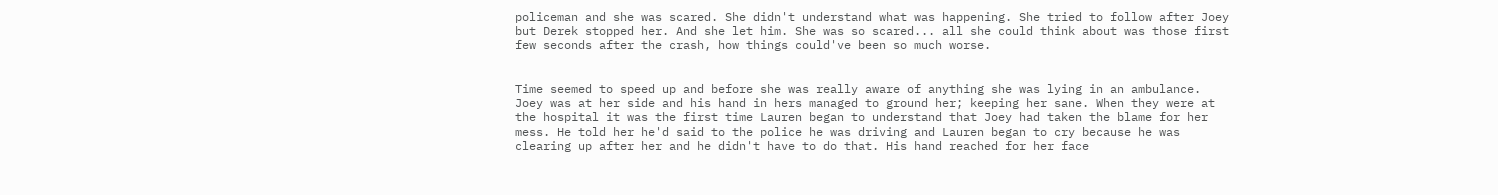policeman and she was scared. She didn't understand what was happening. She tried to follow after Joey but Derek stopped her. And she let him. She was so scared... all she could think about was those first few seconds after the crash, how things could've been so much worse.


Time seemed to speed up and before she was really aware of anything she was lying in an ambulance. Joey was at her side and his hand in hers managed to ground her; keeping her sane. When they were at the hospital it was the first time Lauren began to understand that Joey had taken the blame for her mess. He told her he'd said to the police he was driving and Lauren began to cry because he was clearing up after her and he didn't have to do that. His hand reached for her face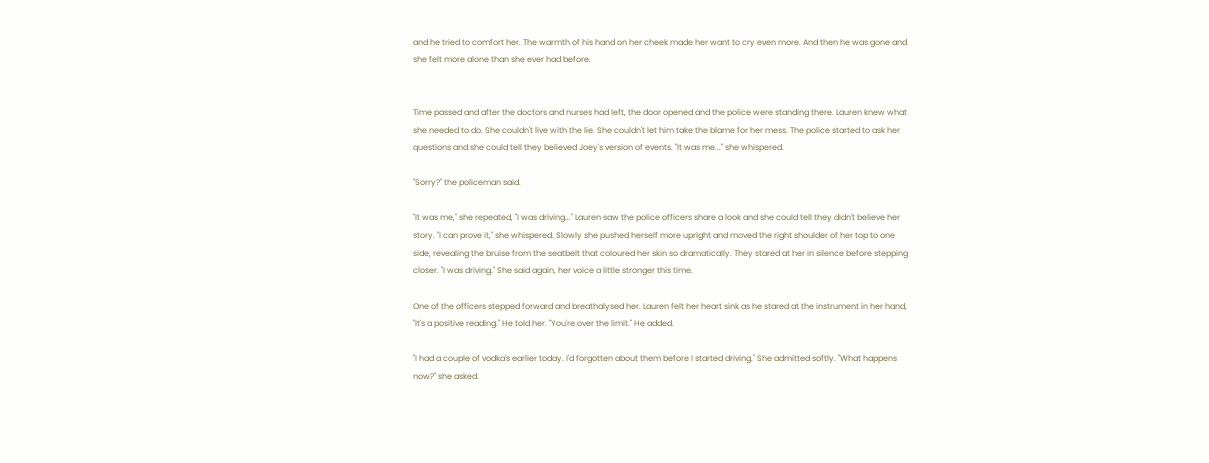and he tried to comfort her. The warmth of his hand on her cheek made her want to cry even more. And then he was gone and she felt more alone than she ever had before.


Time passed and after the doctors and nurses had left, the door opened and the police were standing there. Lauren knew what she needed to do. She couldn't live with the lie. She couldn't let him take the blame for her mess. The police started to ask her questions and she could tell they believed Joey's version of events. "It was me..." she whispered.

"Sorry?" the policeman said.

"It was me," she repeated, "I was driving..." Lauren saw the police officers share a look and she could tell they didn't believe her story. "I can prove it," she whispered. Slowly she pushed herself more upright and moved the right shoulder of her top to one side, revealing the bruise from the seatbelt that coloured her skin so dramatically. They stared at her in silence before stepping closer. "I was driving." She said again, her voice a little stronger this time.

One of the officers stepped forward and breathalysed her. Lauren felt her heart sink as he stared at the instrument in her hand, "It's a positive reading." He told her. "You're over the limit." He added.

"I had a couple of vodka's earlier today. I'd forgotten about them before I started driving." She admitted softly. "What happens now?" she asked.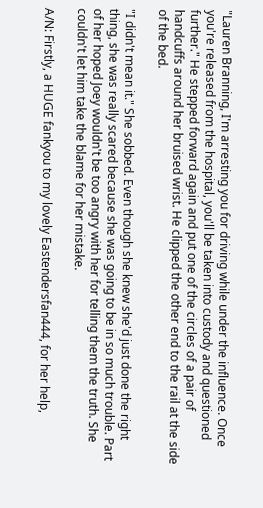"Lauren Branning, I'm arresting you for driving while under the influence. Once you're released from the hospital, you'll be taken into custody and questioned further." He stepped forward again and put one of the circles of a pair of handcuffs around her bruised wrist. He clipped the other end to the rail at the side of the bed.

"I didn't mean it." She sobbed. Even though she knew she'd just done the right thing, she was really scared because she was going to be in so much trouble. Part of her hoped Joey wouldn't be too angry with her for telling them the truth. She couldn't let him take the blame for her mistake.

A/N: Firstly, a HUGE fankyou to my lovely Eastendersfan444, for her help,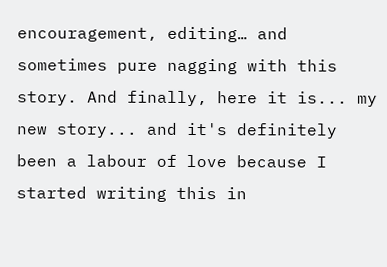encouragement, editing… and sometimes pure nagging with this story. And finally, here it is... my new story... and it's definitely been a labour of love because I started writing this in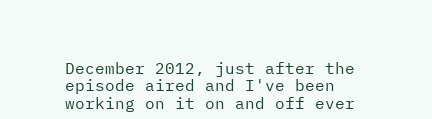December 2012, just after the episode aired and I've been working on it on and off ever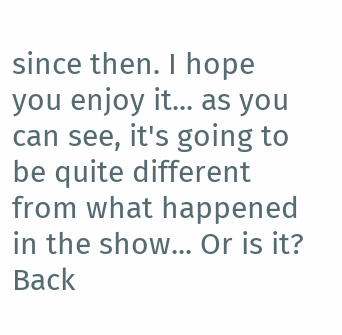since then. I hope you enjoy it... as you can see, it's going to be quite different from what happened in the show... Or is it? Back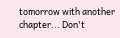tomorrow with another chapter... Don't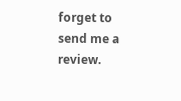forget to send me a review.